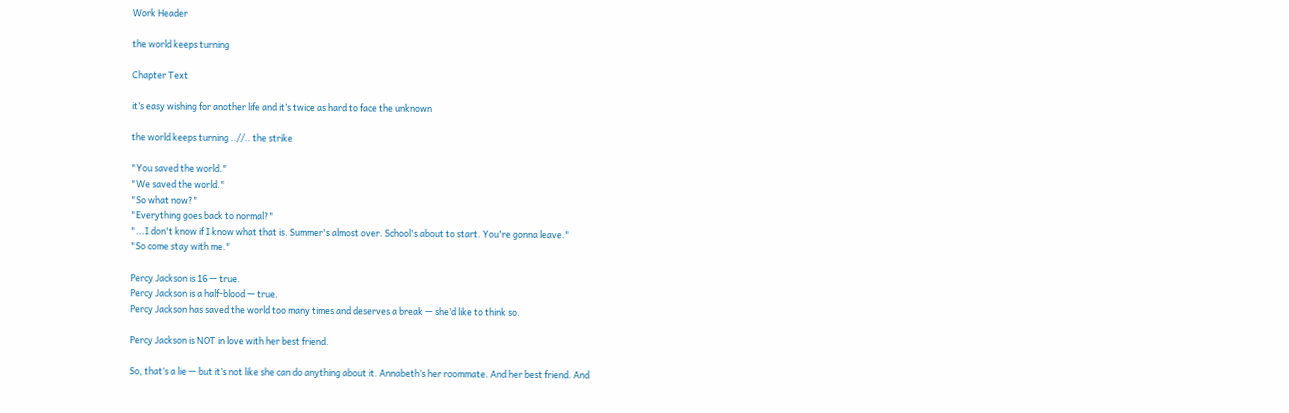Work Header

the world keeps turning

Chapter Text

it’s easy wishing for another life and it’s twice as hard to face the unknown

the world keeps turning ..//.. the strike

"You saved the world."
"We saved the world."
"So what now?"
"Everything goes back to normal?"
"...I don't know if I know what that is. Summer's almost over. School's about to start. You're gonna leave."
"So come stay with me."

Percy Jackson is 16 — true.
Percy Jackson is a half-blood — true.
Percy Jackson has saved the world too many times and deserves a break — she’d like to think so.

Percy Jackson is NOT in love with her best friend.

So, that‘s a lie — but it’s not like she can do anything about it. Annabeth’s her roommate. And her best friend. And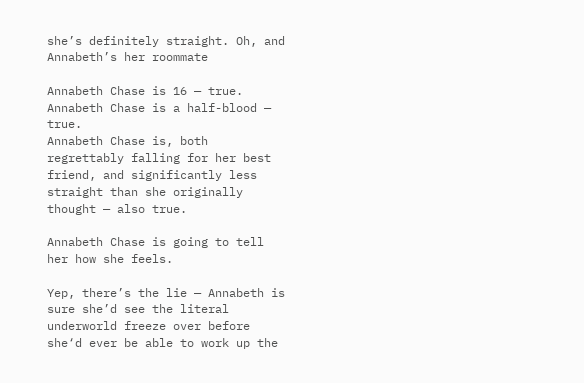she’s definitely straight. Oh, and Annabeth’s her roommate

Annabeth Chase is 16 — true.
Annabeth Chase is a half-blood — true.
Annabeth Chase is, both regrettably falling for her best friend, and significantly less straight than she originally thought — also true.

Annabeth Chase is going to tell her how she feels.

Yep, there’s the lie — Annabeth is sure she’d see the literal underworld freeze over before she‘d ever be able to work up the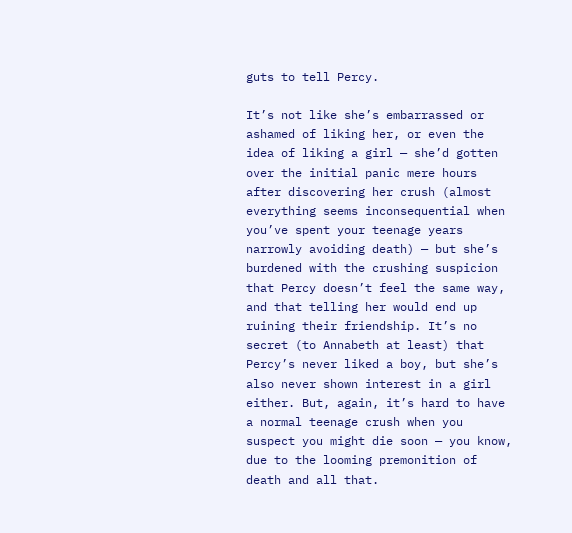guts to tell Percy.

It’s not like she’s embarrassed or ashamed of liking her, or even the idea of liking a girl — she’d gotten over the initial panic mere hours after discovering her crush (almost everything seems inconsequential when you’ve spent your teenage years narrowly avoiding death) — but she’s burdened with the crushing suspicion that Percy doesn’t feel the same way, and that telling her would end up ruining their friendship. It’s no secret (to Annabeth at least) that Percy’s never liked a boy, but she’s also never shown interest in a girl either. But, again, it’s hard to have a normal teenage crush when you suspect you might die soon — you know, due to the looming premonition of death and all that.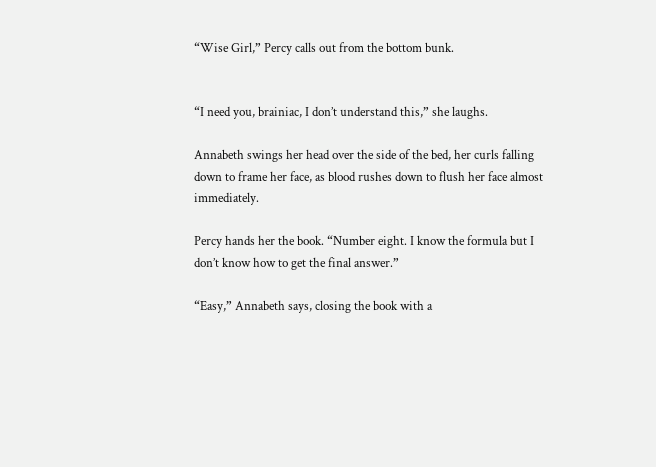“Wise Girl,” Percy calls out from the bottom bunk.


“I need you, brainiac, I don’t understand this,” she laughs.

Annabeth swings her head over the side of the bed, her curls falling down to frame her face, as blood rushes down to flush her face almost immediately.

Percy hands her the book. “Number eight. I know the formula but I don’t know how to get the final answer.”

“Easy,” Annabeth says, closing the book with a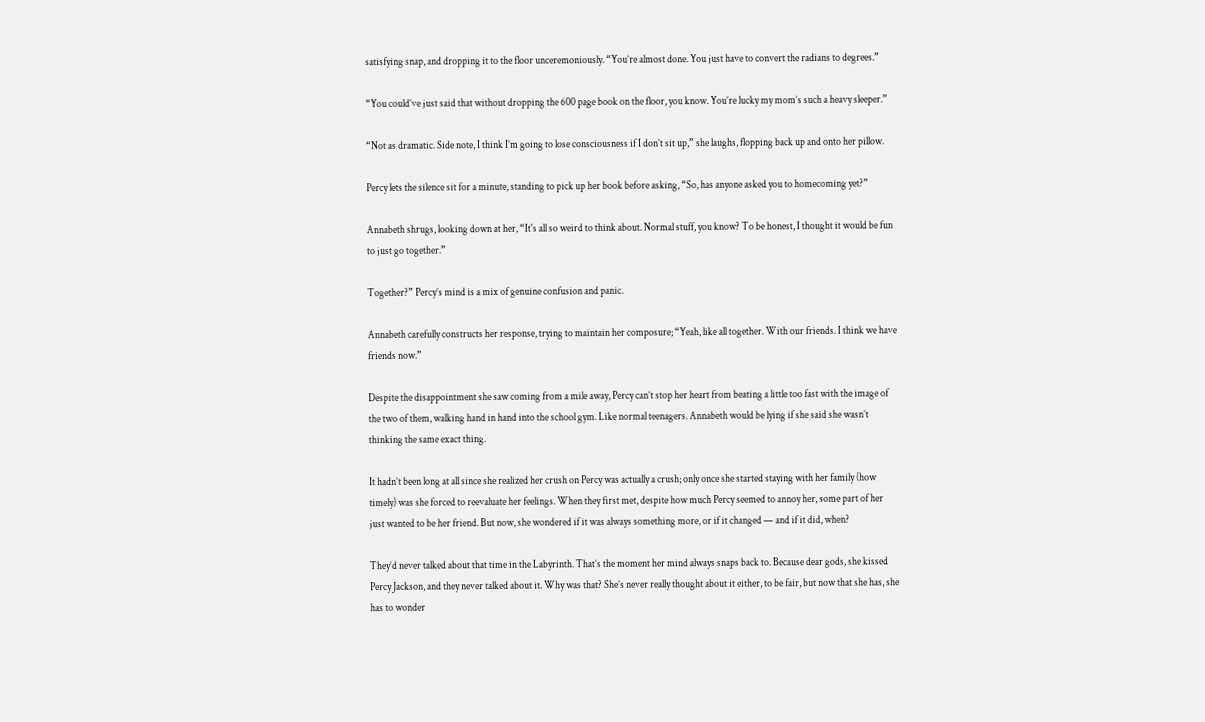satisfying snap, and dropping it to the floor unceremoniously. “You’re almost done. You just have to convert the radians to degrees.”

“You could’ve just said that without dropping the 600 page book on the floor, you know. You’re lucky my mom’s such a heavy sleeper.”

“Not as dramatic. Side note, I think I’m going to lose consciousness if I don’t sit up,” she laughs, flopping back up and onto her pillow.

Percy lets the silence sit for a minute, standing to pick up her book before asking, “So, has anyone asked you to homecoming yet?”

Annabeth shrugs, looking down at her, “It's all so weird to think about. Normal stuff, you know? To be honest, I thought it would be fun to just go together.”

Together?” Percy’s mind is a mix of genuine confusion and panic.

Annabeth carefully constructs her response, trying to maintain her composure; “Yeah, like all together. With our friends. I think we have friends now.”

Despite the disappointment she saw coming from a mile away, Percy can’t stop her heart from beating a little too fast with the image of the two of them, walking hand in hand into the school gym. Like normal teenagers. Annabeth would be lying if she said she wasn’t thinking the same exact thing.

It hadn’t been long at all since she realized her crush on Percy was actually a crush; only once she started staying with her family (how timely) was she forced to reevaluate her feelings. When they first met, despite how much Percy seemed to annoy her, some part of her just wanted to be her friend. But now, she wondered if it was always something more, or if it changed — and if it did, when?

They’d never talked about that time in the Labyrinth. That’s the moment her mind always snaps back to. Because dear gods, she kissed Percy Jackson, and they never talked about it. Why was that? She’s never really thought about it either, to be fair, but now that she has, she has to wonder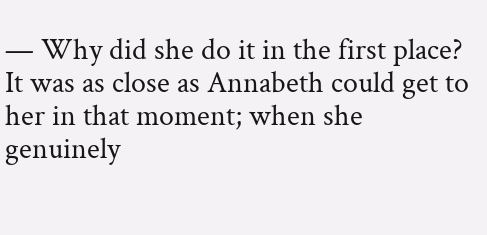— Why did she do it in the first place? It was as close as Annabeth could get to her in that moment; when she genuinely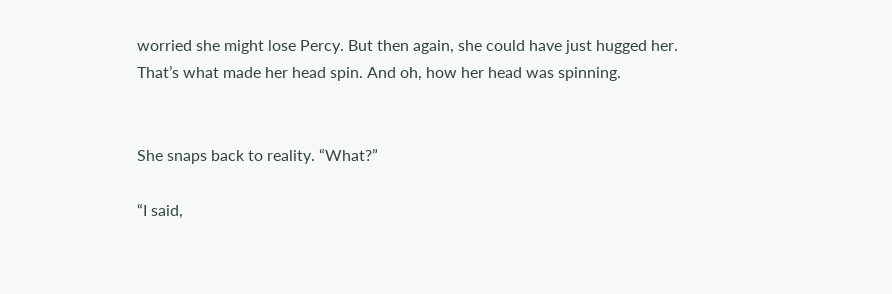worried she might lose Percy. But then again, she could have just hugged her. That’s what made her head spin. And oh, how her head was spinning.


She snaps back to reality. “What?”

“I said,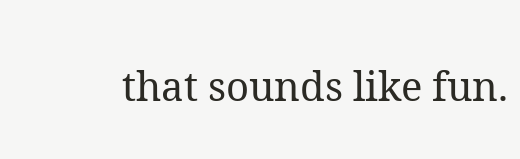that sounds like fun.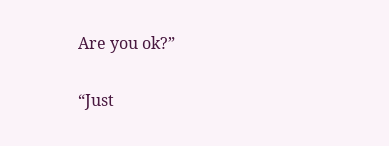Are you ok?”

“Just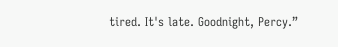tired. It's late. Goodnight, Percy.”